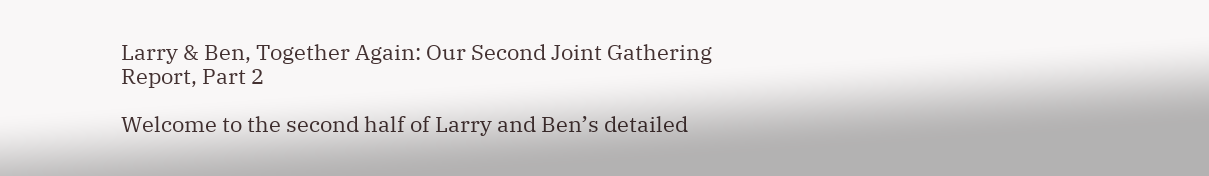Larry & Ben, Together Again: Our Second Joint Gathering Report, Part 2

Welcome to the second half of Larry and Ben’s detailed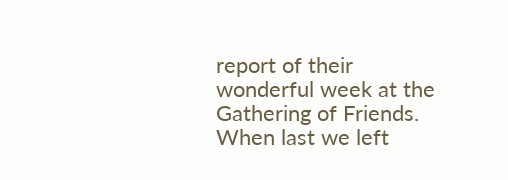report of their wonderful week at the Gathering of Friends.  When last we left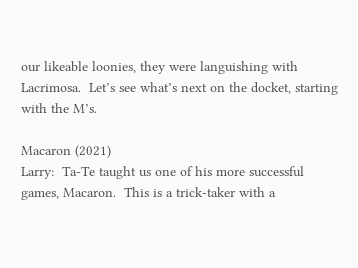our likeable loonies, they were languishing with Lacrimosa.  Let’s see what’s next on the docket, starting with the M’s.

Macaron (2021)
Larry:  Ta-Te taught us one of his more successful games, Macaron.  This is a trick-taker with a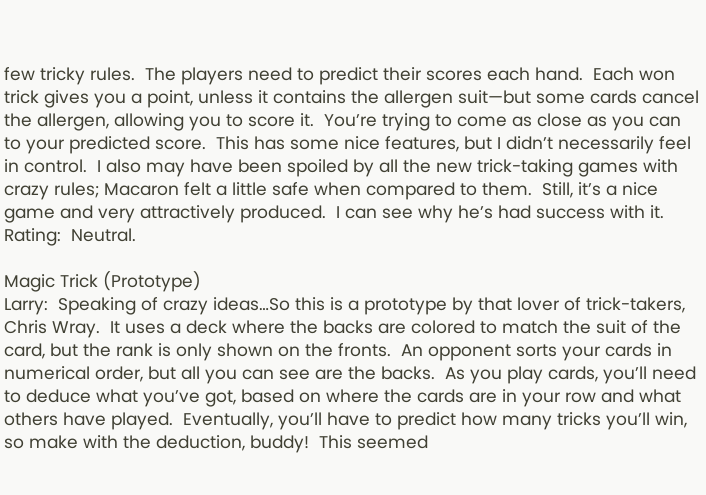few tricky rules.  The players need to predict their scores each hand.  Each won trick gives you a point, unless it contains the allergen suit—but some cards cancel the allergen, allowing you to score it.  You’re trying to come as close as you can to your predicted score.  This has some nice features, but I didn’t necessarily feel in control.  I also may have been spoiled by all the new trick-taking games with crazy rules; Macaron felt a little safe when compared to them.  Still, it’s a nice game and very attractively produced.  I can see why he’s had success with it.  Rating:  Neutral.

Magic Trick (Prototype)
Larry:  Speaking of crazy ideas…So this is a prototype by that lover of trick-takers, Chris Wray.  It uses a deck where the backs are colored to match the suit of the card, but the rank is only shown on the fronts.  An opponent sorts your cards in numerical order, but all you can see are the backs.  As you play cards, you’ll need to deduce what you’ve got, based on where the cards are in your row and what others have played.  Eventually, you’ll have to predict how many tricks you’ll win, so make with the deduction, buddy!  This seemed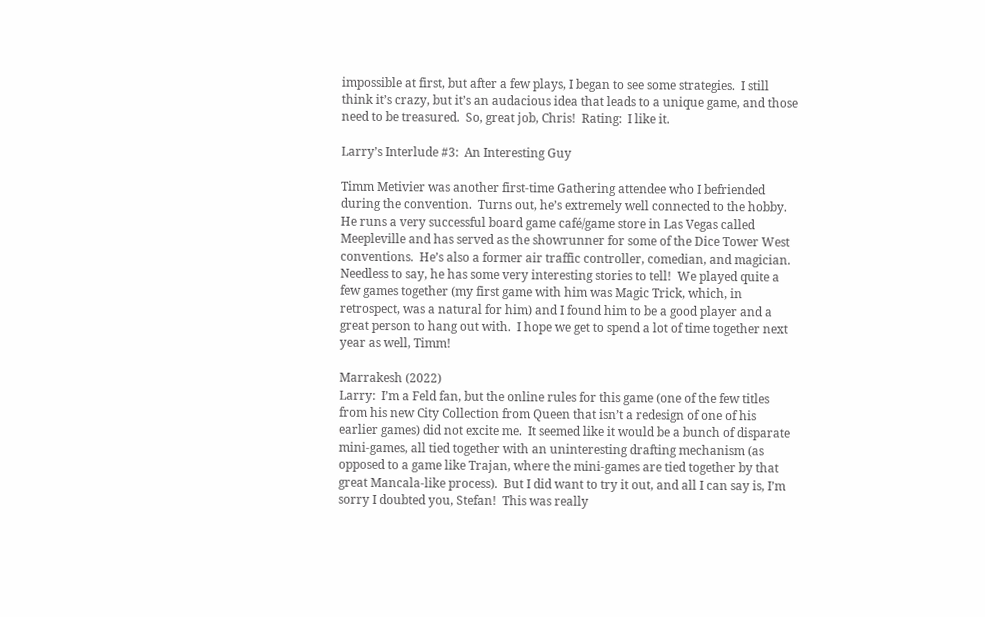impossible at first, but after a few plays, I began to see some strategies.  I still think it’s crazy, but it’s an audacious idea that leads to a unique game, and those need to be treasured.  So, great job, Chris!  Rating:  I like it.

Larry’s Interlude #3:  An Interesting Guy

Timm Metivier was another first-time Gathering attendee who I befriended during the convention.  Turns out, he’s extremely well connected to the hobby.  He runs a very successful board game café/game store in Las Vegas called Meepleville and has served as the showrunner for some of the Dice Tower West conventions.  He’s also a former air traffic controller, comedian, and magician.  Needless to say, he has some very interesting stories to tell!  We played quite a few games together (my first game with him was Magic Trick, which, in retrospect, was a natural for him) and I found him to be a good player and a great person to hang out with.  I hope we get to spend a lot of time together next year as well, Timm!

Marrakesh (2022)
Larry:  I’m a Feld fan, but the online rules for this game (one of the few titles from his new City Collection from Queen that isn’t a redesign of one of his earlier games) did not excite me.  It seemed like it would be a bunch of disparate mini-games, all tied together with an uninteresting drafting mechanism (as opposed to a game like Trajan, where the mini-games are tied together by that great Mancala-like process).  But I did want to try it out, and all I can say is, I’m sorry I doubted you, Stefan!  This was really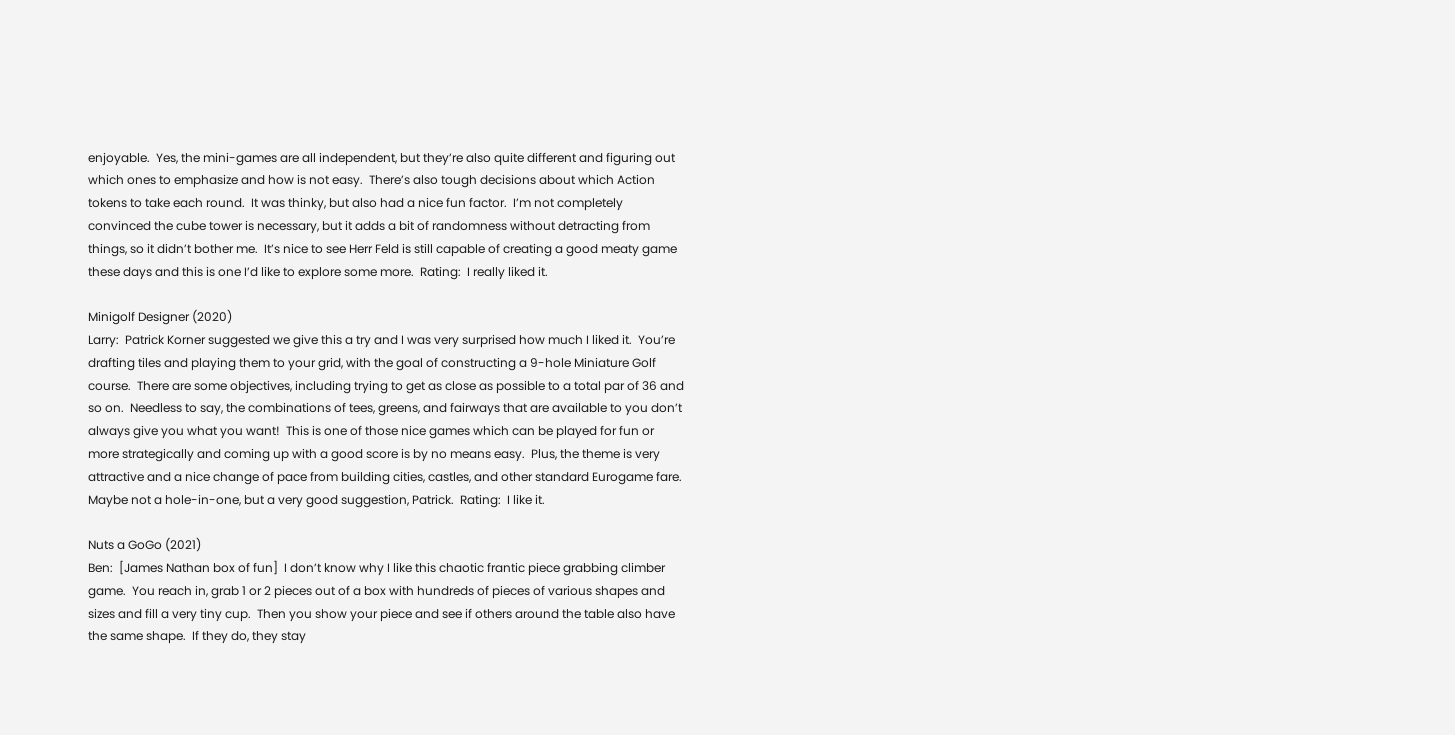enjoyable.  Yes, the mini-games are all independent, but they’re also quite different and figuring out which ones to emphasize and how is not easy.  There’s also tough decisions about which Action tokens to take each round.  It was thinky, but also had a nice fun factor.  I’m not completely convinced the cube tower is necessary, but it adds a bit of randomness without detracting from things, so it didn’t bother me.  It’s nice to see Herr Feld is still capable of creating a good meaty game these days and this is one I’d like to explore some more.  Rating:  I really liked it.

Minigolf Designer (2020)
Larry:  Patrick Korner suggested we give this a try and I was very surprised how much I liked it.  You’re drafting tiles and playing them to your grid, with the goal of constructing a 9-hole Miniature Golf course.  There are some objectives, including trying to get as close as possible to a total par of 36 and so on.  Needless to say, the combinations of tees, greens, and fairways that are available to you don’t always give you what you want!  This is one of those nice games which can be played for fun or more strategically and coming up with a good score is by no means easy.  Plus, the theme is very attractive and a nice change of pace from building cities, castles, and other standard Eurogame fare.  Maybe not a hole-in-one, but a very good suggestion, Patrick.  Rating:  I like it.

Nuts a GoGo (2021)
Ben:  [James Nathan box of fun]  I don’t know why I like this chaotic frantic piece grabbing climber game.  You reach in, grab 1 or 2 pieces out of a box with hundreds of pieces of various shapes and sizes and fill a very tiny cup.  Then you show your piece and see if others around the table also have the same shape.  If they do, they stay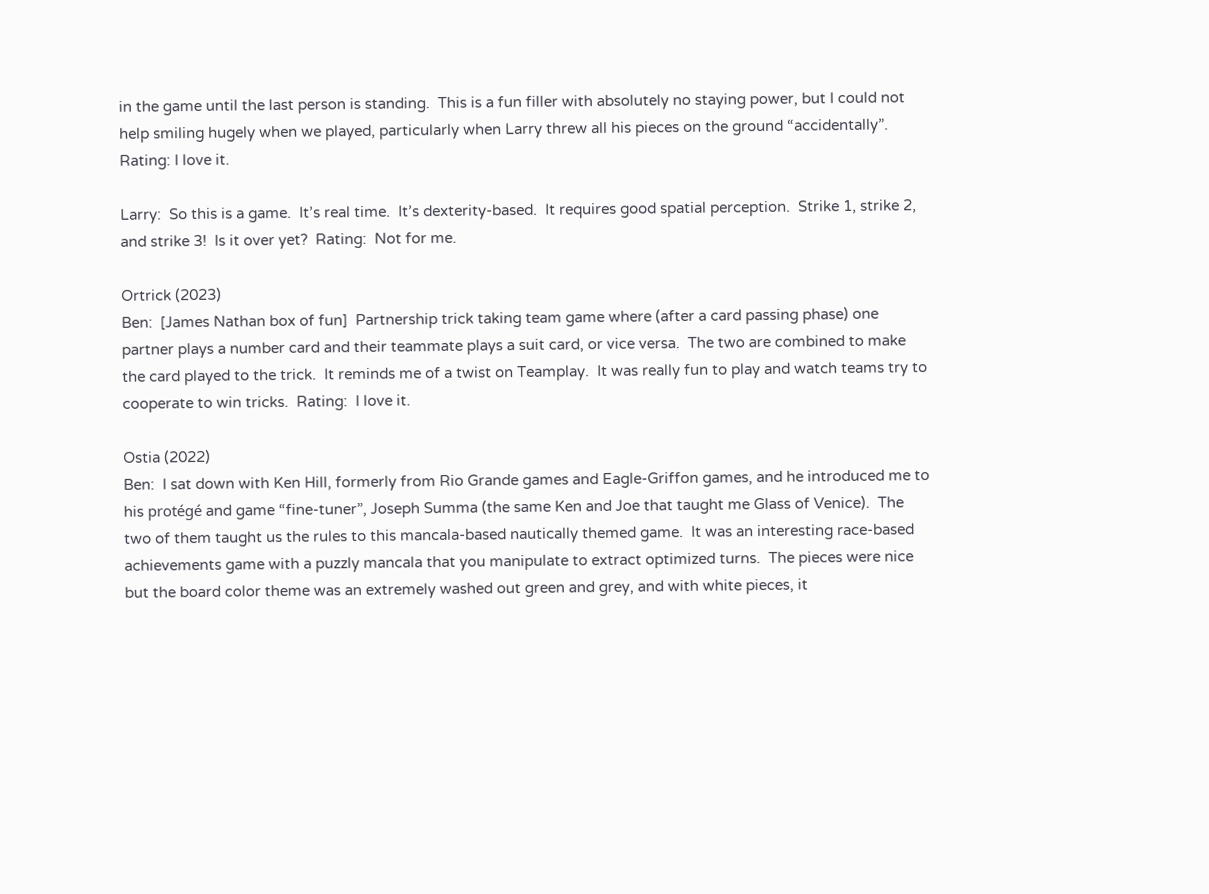in the game until the last person is standing.  This is a fun filler with absolutely no staying power, but I could not help smiling hugely when we played, particularly when Larry threw all his pieces on the ground “accidentally”.  Rating: I love it.

Larry:  So this is a game.  It’s real time.  It’s dexterity-based.  It requires good spatial perception.  Strike 1, strike 2, and strike 3!  Is it over yet?  Rating:  Not for me.

Ortrick (2023)
Ben:  [James Nathan box of fun]  Partnership trick taking team game where (after a card passing phase) one partner plays a number card and their teammate plays a suit card, or vice versa.  The two are combined to make the card played to the trick.  It reminds me of a twist on Teamplay.  It was really fun to play and watch teams try to cooperate to win tricks.  Rating:  I love it.

Ostia (2022)
Ben:  I sat down with Ken Hill, formerly from Rio Grande games and Eagle-Griffon games, and he introduced me to his protégé and game “fine-tuner”, Joseph Summa (the same Ken and Joe that taught me Glass of Venice).  The two of them taught us the rules to this mancala-based nautically themed game.  It was an interesting race-based achievements game with a puzzly mancala that you manipulate to extract optimized turns.  The pieces were nice but the board color theme was an extremely washed out green and grey, and with white pieces, it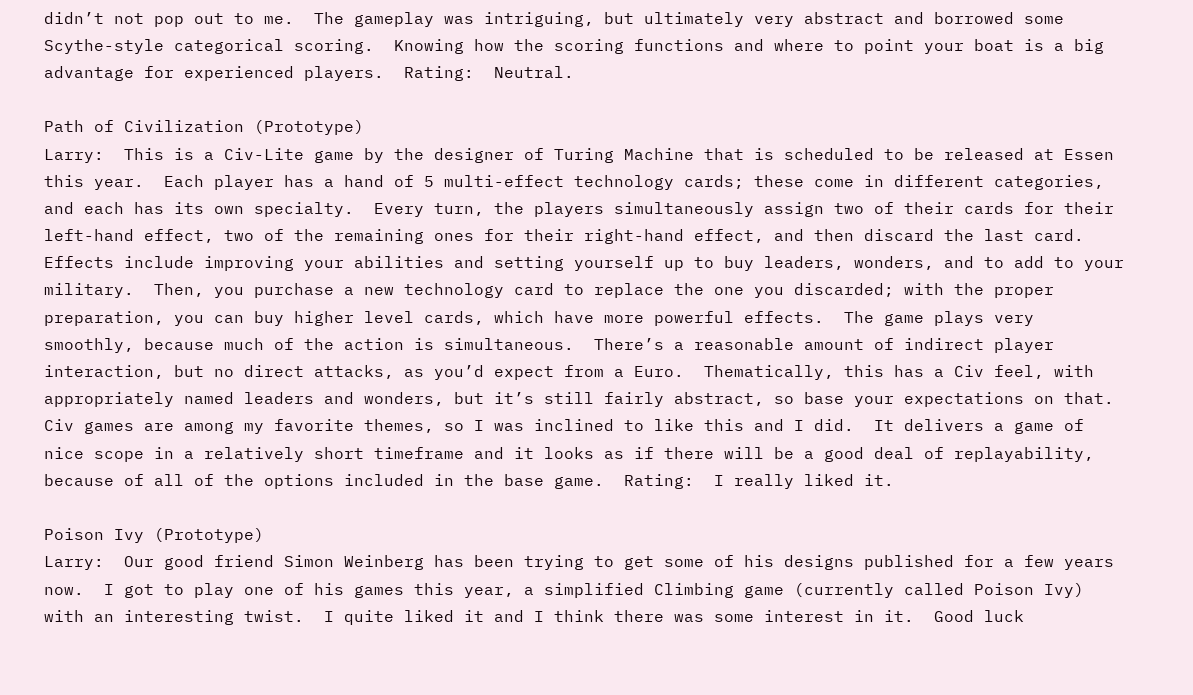didn’t not pop out to me.  The gameplay was intriguing, but ultimately very abstract and borrowed some Scythe-style categorical scoring.  Knowing how the scoring functions and where to point your boat is a big advantage for experienced players.  Rating:  Neutral.

Path of Civilization (Prototype)
Larry:  This is a Civ-Lite game by the designer of Turing Machine that is scheduled to be released at Essen this year.  Each player has a hand of 5 multi-effect technology cards; these come in different categories, and each has its own specialty.  Every turn, the players simultaneously assign two of their cards for their left-hand effect, two of the remaining ones for their right-hand effect, and then discard the last card.  Effects include improving your abilities and setting yourself up to buy leaders, wonders, and to add to your military.  Then, you purchase a new technology card to replace the one you discarded; with the proper preparation, you can buy higher level cards, which have more powerful effects.  The game plays very smoothly, because much of the action is simultaneous.  There’s a reasonable amount of indirect player interaction, but no direct attacks, as you’d expect from a Euro.  Thematically, this has a Civ feel, with appropriately named leaders and wonders, but it’s still fairly abstract, so base your expectations on that.  Civ games are among my favorite themes, so I was inclined to like this and I did.  It delivers a game of nice scope in a relatively short timeframe and it looks as if there will be a good deal of replayability, because of all of the options included in the base game.  Rating:  I really liked it.

Poison Ivy (Prototype)
Larry:  Our good friend Simon Weinberg has been trying to get some of his designs published for a few years now.  I got to play one of his games this year, a simplified Climbing game (currently called Poison Ivy) with an interesting twist.  I quite liked it and I think there was some interest in it.  Good luck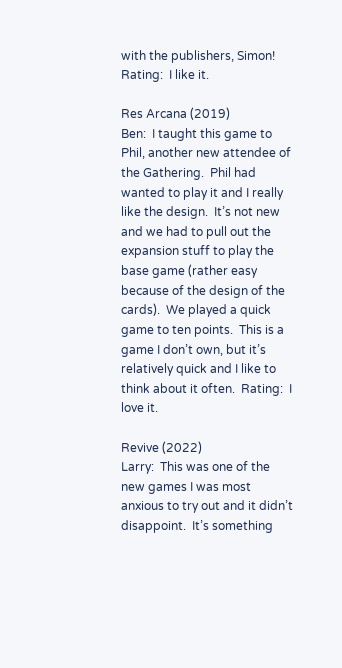with the publishers, Simon!  Rating:  I like it.

Res Arcana (2019)
Ben:  I taught this game to Phil, another new attendee of the Gathering.  Phil had wanted to play it and I really like the design.  It’s not new and we had to pull out the expansion stuff to play the base game (rather easy because of the design of the cards).  We played a quick game to ten points.  This is a game I don’t own, but it’s relatively quick and I like to think about it often.  Rating:  I love it.

Revive (2022)
Larry:  This was one of the new games I was most anxious to try out and it didn’t disappoint.  It’s something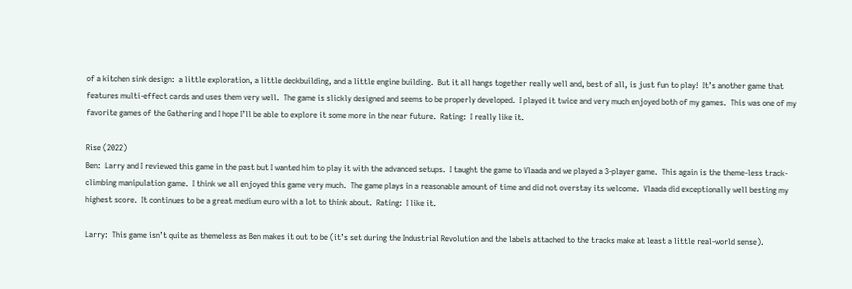of a kitchen sink design:  a little exploration, a little deckbuilding, and a little engine building.  But it all hangs together really well and, best of all, is just fun to play!  It’s another game that features multi-effect cards and uses them very well.  The game is slickly designed and seems to be properly developed.  I played it twice and very much enjoyed both of my games.  This was one of my favorite games of the Gathering and I hope I’ll be able to explore it some more in the near future.  Rating:  I really like it.

Rise (2022)
Ben:  Larry and I reviewed this game in the past but I wanted him to play it with the advanced setups.  I taught the game to Vlaada and we played a 3-player game.  This again is the theme-less track-climbing manipulation game.  I think we all enjoyed this game very much.  The game plays in a reasonable amount of time and did not overstay its welcome.  Vlaada did exceptionally well besting my highest score.  It continues to be a great medium euro with a lot to think about.  Rating:  I like it.

Larry:  This game isn’t quite as themeless as Ben makes it out to be (it’s set during the Industrial Revolution and the labels attached to the tracks make at least a little real-world sense).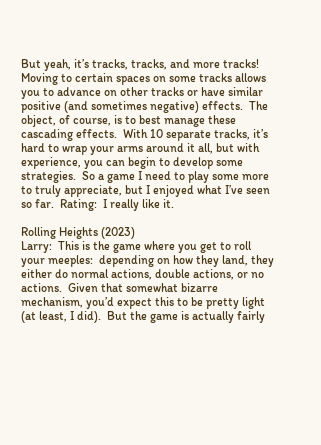But yeah, it’s tracks, tracks, and more tracks!  Moving to certain spaces on some tracks allows you to advance on other tracks or have similar positive (and sometimes negative) effects.  The object, of course, is to best manage these cascading effects.  With 10 separate tracks, it’s hard to wrap your arms around it all, but with experience, you can begin to develop some strategies.  So a game I need to play some more to truly appreciate, but I enjoyed what I’ve seen so far.  Rating:  I really like it.

Rolling Heights (2023)
Larry:  This is the game where you get to roll your meeples:  depending on how they land, they either do normal actions, double actions, or no actions.  Given that somewhat bizarre mechanism, you’d expect this to be pretty light (at least, I did).  But the game is actually fairly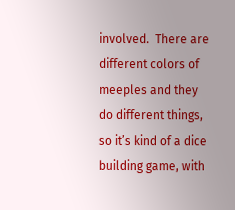involved.  There are different colors of meeples and they do different things, so it’s kind of a dice building game, with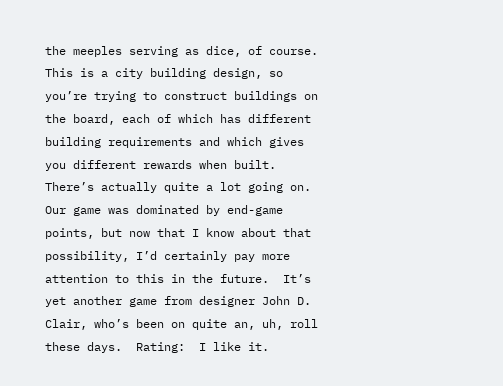the meeples serving as dice, of course.  This is a city building design, so you’re trying to construct buildings on the board, each of which has different building requirements and which gives you different rewards when built.  There’s actually quite a lot going on.  Our game was dominated by end-game points, but now that I know about that possibility, I’d certainly pay more attention to this in the future.  It’s yet another game from designer John D. Clair, who’s been on quite an, uh, roll these days.  Rating:  I like it.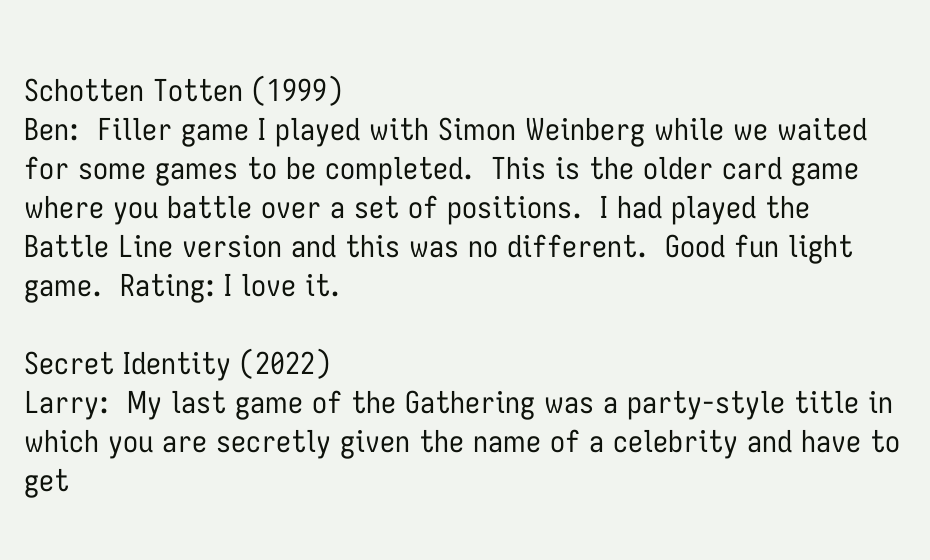Schotten Totten (1999)
Ben:  Filler game I played with Simon Weinberg while we waited for some games to be completed.  This is the older card game where you battle over a set of positions.  I had played the Battle Line version and this was no different.  Good fun light game.  Rating: I love it.

Secret Identity (2022)
Larry:  My last game of the Gathering was a party-style title in which you are secretly given the name of a celebrity and have to get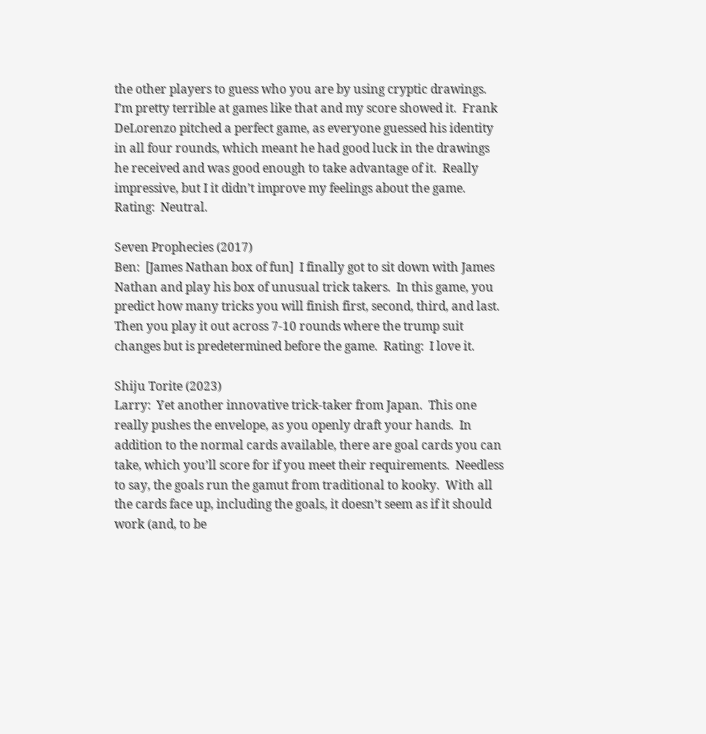the other players to guess who you are by using cryptic drawings.  I’m pretty terrible at games like that and my score showed it.  Frank DeLorenzo pitched a perfect game, as everyone guessed his identity in all four rounds, which meant he had good luck in the drawings he received and was good enough to take advantage of it.  Really impressive, but I it didn’t improve my feelings about the game.  Rating:  Neutral.

Seven Prophecies (2017)
Ben:  [James Nathan box of fun]  I finally got to sit down with James Nathan and play his box of unusual trick takers.  In this game, you predict how many tricks you will finish first, second, third, and last.  Then you play it out across 7-10 rounds where the trump suit changes but is predetermined before the game.  Rating:  I love it.

Shiju Torite (2023)
Larry:  Yet another innovative trick-taker from Japan.  This one really pushes the envelope, as you openly draft your hands.  In addition to the normal cards available, there are goal cards you can take, which you’ll score for if you meet their requirements.  Needless to say, the goals run the gamut from traditional to kooky.  With all the cards face up, including the goals, it doesn’t seem as if it should work (and, to be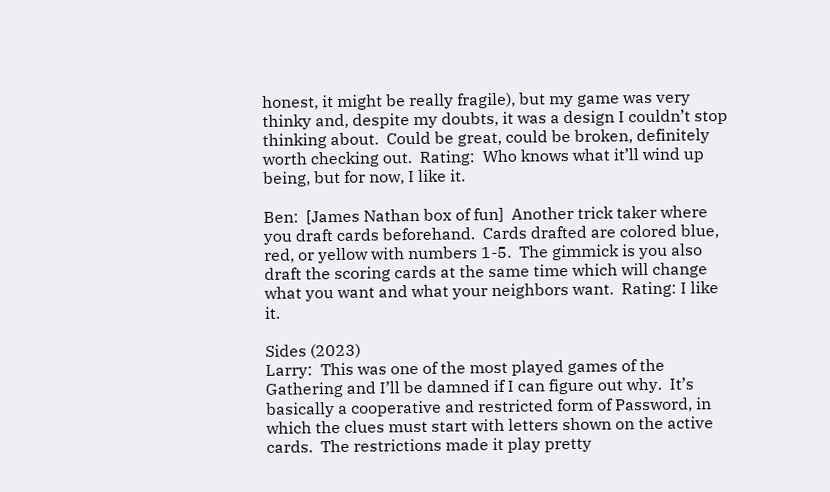honest, it might be really fragile), but my game was very thinky and, despite my doubts, it was a design I couldn’t stop thinking about.  Could be great, could be broken, definitely worth checking out.  Rating:  Who knows what it’ll wind up being, but for now, I like it.

Ben:  [James Nathan box of fun]  Another trick taker where you draft cards beforehand.  Cards drafted are colored blue, red, or yellow with numbers 1-5.  The gimmick is you also draft the scoring cards at the same time which will change what you want and what your neighbors want.  Rating: I like it.

Sides (2023)
Larry:  This was one of the most played games of the Gathering and I’ll be damned if I can figure out why.  It’s basically a cooperative and restricted form of Password, in which the clues must start with letters shown on the active cards.  The restrictions made it play pretty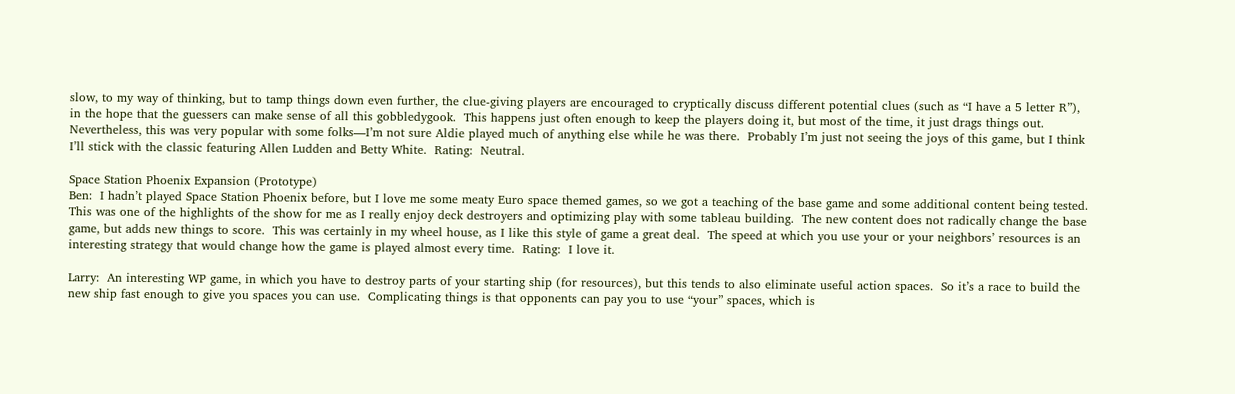slow, to my way of thinking, but to tamp things down even further, the clue-giving players are encouraged to cryptically discuss different potential clues (such as “I have a 5 letter R”), in the hope that the guessers can make sense of all this gobbledygook.  This happens just often enough to keep the players doing it, but most of the time, it just drags things out.  Nevertheless, this was very popular with some folks—I’m not sure Aldie played much of anything else while he was there.  Probably I’m just not seeing the joys of this game, but I think I’ll stick with the classic featuring Allen Ludden and Betty White.  Rating:  Neutral.

Space Station Phoenix Expansion (Prototype)
Ben:  I hadn’t played Space Station Phoenix before, but I love me some meaty Euro space themed games, so we got a teaching of the base game and some additional content being tested.  This was one of the highlights of the show for me as I really enjoy deck destroyers and optimizing play with some tableau building.  The new content does not radically change the base game, but adds new things to score.  This was certainly in my wheel house, as I like this style of game a great deal.  The speed at which you use your or your neighbors’ resources is an interesting strategy that would change how the game is played almost every time.  Rating:  I love it.

Larry:  An interesting WP game, in which you have to destroy parts of your starting ship (for resources), but this tends to also eliminate useful action spaces.  So it’s a race to build the new ship fast enough to give you spaces you can use.  Complicating things is that opponents can pay you to use “your” spaces, which is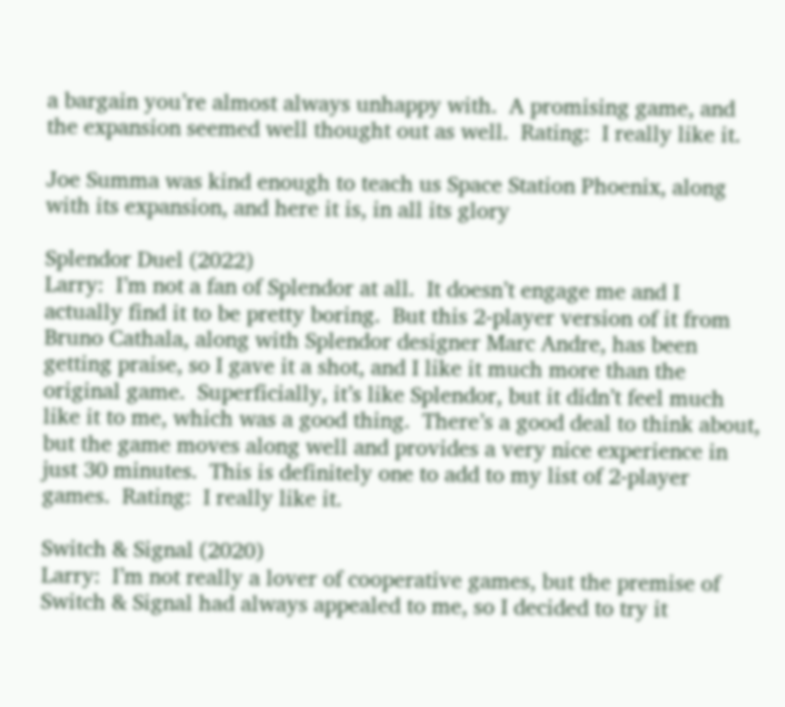a bargain you’re almost always unhappy with.  A promising game, and the expansion seemed well thought out as well.  Rating:  I really like it.

Joe Summa was kind enough to teach us Space Station Phoenix, along with its expansion, and here it is, in all its glory

Splendor Duel (2022)
Larry:  I’m not a fan of Splendor at all.  It doesn’t engage me and I actually find it to be pretty boring.  But this 2-player version of it from Bruno Cathala, along with Splendor designer Marc Andre, has been getting praise, so I gave it a shot, and I like it much more than the original game.  Superficially, it’s like Splendor, but it didn’t feel much like it to me, which was a good thing.  There’s a good deal to think about, but the game moves along well and provides a very nice experience in just 30 minutes.  This is definitely one to add to my list of 2-player games.  Rating:  I really like it.

Switch & Signal (2020)
Larry:  I’m not really a lover of cooperative games, but the premise of Switch & Signal had always appealed to me, so I decided to try it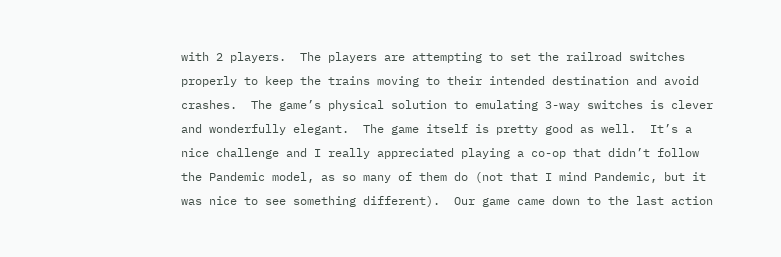with 2 players.  The players are attempting to set the railroad switches properly to keep the trains moving to their intended destination and avoid crashes.  The game’s physical solution to emulating 3-way switches is clever and wonderfully elegant.  The game itself is pretty good as well.  It’s a nice challenge and I really appreciated playing a co-op that didn’t follow the Pandemic model, as so many of them do (not that I mind Pandemic, but it was nice to see something different).  Our game came down to the last action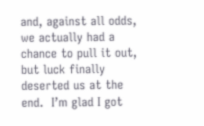and, against all odds, we actually had a chance to pull it out, but luck finally deserted us at the end.  I’m glad I got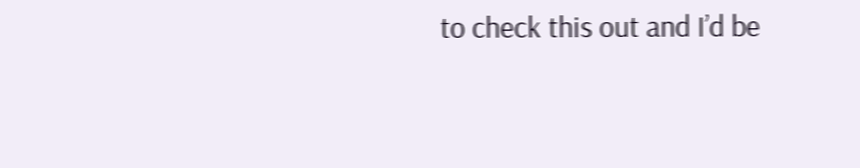to check this out and I’d be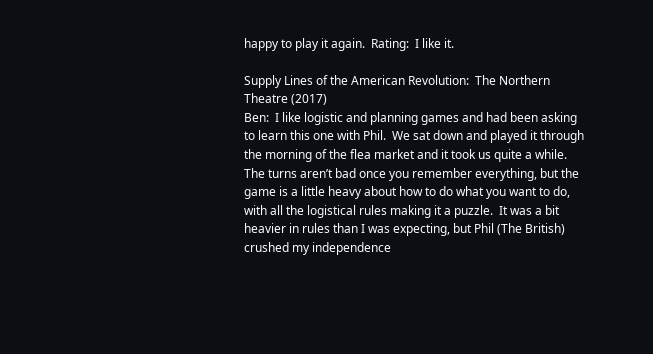happy to play it again.  Rating:  I like it.

Supply Lines of the American Revolution:  The Northern Theatre (2017)
Ben:  I like logistic and planning games and had been asking to learn this one with Phil.  We sat down and played it through the morning of the flea market and it took us quite a while.  The turns aren’t bad once you remember everything, but the game is a little heavy about how to do what you want to do, with all the logistical rules making it a puzzle.  It was a bit heavier in rules than I was expecting, but Phil (The British) crushed my independence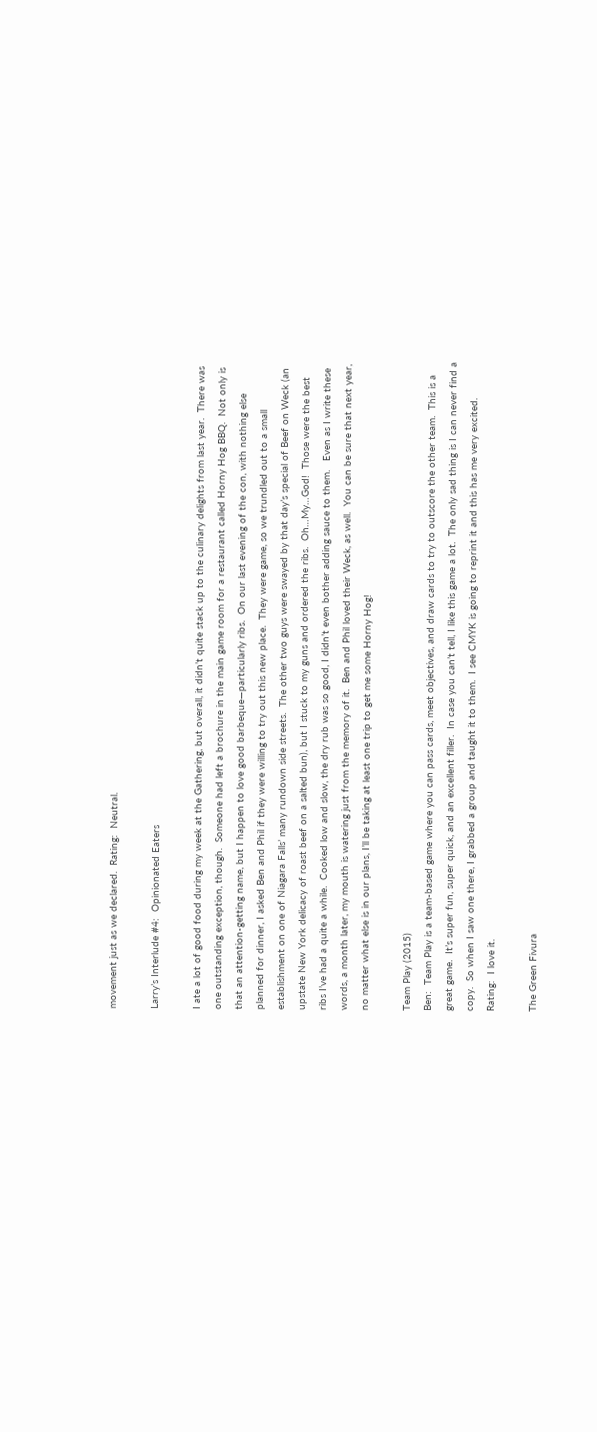movement just as we declared.  Rating:  Neutral.

Larry’s Interlude #4:  Opinionated Eaters

I ate a lot of good food during my week at the Gathering, but overall, it didn’t quite stack up to the culinary delights from last year.  There was one outstanding exception, though.  Someone had left a brochure in the main game room for a restaurant called Horny Hog BBQ.  Not only is that an attention-getting name, but I happen to love good barbeque—particularly ribs.  On our last evening of the con, with nothing else planned for dinner, I asked Ben and Phil if they were willing to try out this new place.  They were game, so we trundled out to a small establishment on one of Niagara Falls’ many rundown side streets.  The other two guys were swayed by that day’s special of Beef on Weck (an upstate New York delicacy of roast beef on a salted bun), but I stuck to my guns and ordered the ribs.  Oh…My…God!  Those were the best ribs I’ve had a quite a while.  Cooked low and slow, the dry rub was so good, I didn’t even bother adding sauce to them.   Even as I write these words, a month later, my mouth is watering just from the memory of it.  Ben and Phil loved their Weck, as well.  You can be sure that next year, no matter what else is in our plans, I’ll be taking at least one trip to get me some Horny Hog!

Team Play (2015)
Ben:  Team Play is a team-based game where you can pass cards, meet objectives, and draw cards to try to outscore the other team.  This is a great game.  It’s super fun, super quick, and an excellent filler.  In case you can’t tell, I like this game a lot.  The only sad thing is I can never find a copy.  So when I saw one there, I grabbed a group and taught it to them.  I see CMYK is going to reprint it and this has me very excited.  Rating:  I love it.

The Green Fivura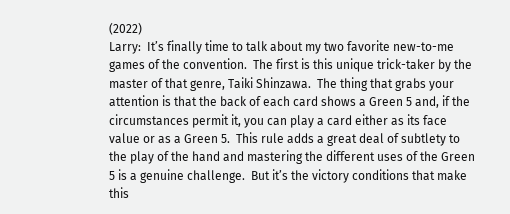(2022)
Larry:  It’s finally time to talk about my two favorite new-to-me games of the convention.  The first is this unique trick-taker by the master of that genre, Taiki Shinzawa.  The thing that grabs your attention is that the back of each card shows a Green 5 and, if the circumstances permit it, you can play a card either as its face value or as a Green 5.  This rule adds a great deal of subtlety to the play of the hand and mastering the different uses of the Green 5 is a genuine challenge.  But it’s the victory conditions that make this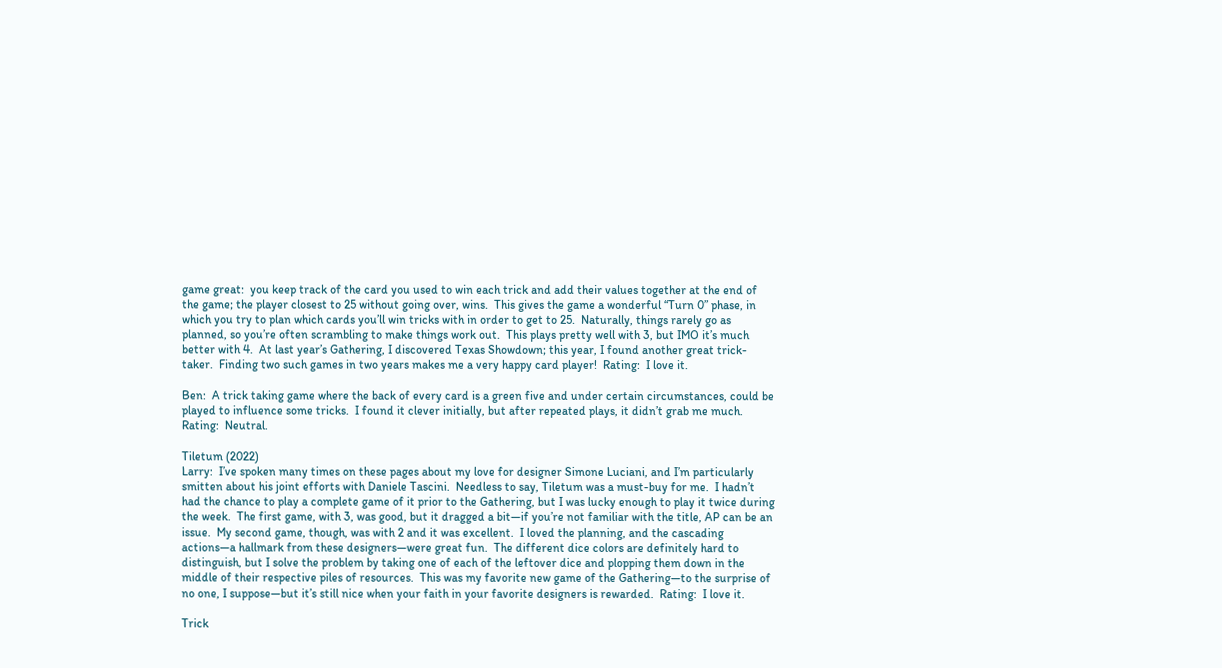game great:  you keep track of the card you used to win each trick and add their values together at the end of the game; the player closest to 25 without going over, wins.  This gives the game a wonderful “Turn 0” phase, in which you try to plan which cards you’ll win tricks with in order to get to 25.  Naturally, things rarely go as planned, so you’re often scrambling to make things work out.  This plays pretty well with 3, but IMO it’s much better with 4.  At last year’s Gathering, I discovered Texas Showdown; this year, I found another great trick-taker.  Finding two such games in two years makes me a very happy card player!  Rating:  I love it.

Ben:  A trick taking game where the back of every card is a green five and under certain circumstances, could be played to influence some tricks.  I found it clever initially, but after repeated plays, it didn’t grab me much.  Rating:  Neutral.

Tiletum (2022)
Larry:  I’ve spoken many times on these pages about my love for designer Simone Luciani, and I’m particularly smitten about his joint efforts with Daniele Tascini.  Needless to say, Tiletum was a must-buy for me.  I hadn’t had the chance to play a complete game of it prior to the Gathering, but I was lucky enough to play it twice during the week.  The first game, with 3, was good, but it dragged a bit—if you’re not familiar with the title, AP can be an issue.  My second game, though, was with 2 and it was excellent.  I loved the planning, and the cascading actions—a hallmark from these designers—were great fun.  The different dice colors are definitely hard to distinguish, but I solve the problem by taking one of each of the leftover dice and plopping them down in the middle of their respective piles of resources.  This was my favorite new game of the Gathering—to the surprise of no one, I suppose—but it’s still nice when your faith in your favorite designers is rewarded.  Rating:  I love it.

Trick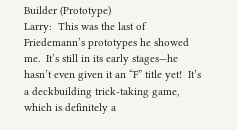Builder (Prototype)
Larry:  This was the last of Friedemann’s prototypes he showed me.  It’s still in its early stages—he hasn’t even given it an “F” title yet!  It’s a deckbuilding trick-taking game, which is definitely a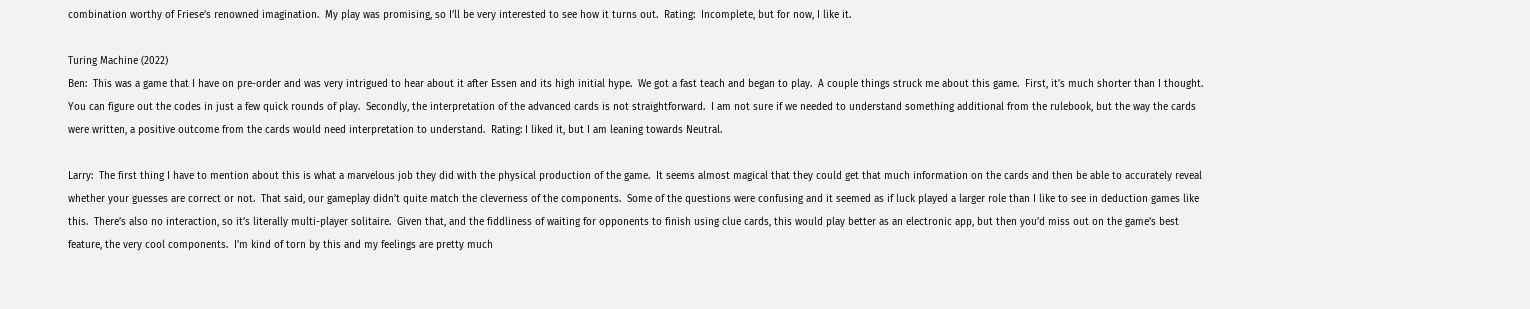combination worthy of Friese’s renowned imagination.  My play was promising, so I’ll be very interested to see how it turns out.  Rating:  Incomplete, but for now, I like it.

Turing Machine (2022)
Ben:  This was a game that I have on pre-order and was very intrigued to hear about it after Essen and its high initial hype.  We got a fast teach and began to play.  A couple things struck me about this game.  First, it’s much shorter than I thought.  You can figure out the codes in just a few quick rounds of play.  Secondly, the interpretation of the advanced cards is not straightforward.  I am not sure if we needed to understand something additional from the rulebook, but the way the cards were written, a positive outcome from the cards would need interpretation to understand.  Rating: I liked it, but I am leaning towards Neutral.

Larry:  The first thing I have to mention about this is what a marvelous job they did with the physical production of the game.  It seems almost magical that they could get that much information on the cards and then be able to accurately reveal whether your guesses are correct or not.  That said, our gameplay didn’t quite match the cleverness of the components.  Some of the questions were confusing and it seemed as if luck played a larger role than I like to see in deduction games like this.  There’s also no interaction, so it’s literally multi-player solitaire.  Given that, and the fiddliness of waiting for opponents to finish using clue cards, this would play better as an electronic app, but then you’d miss out on the game’s best feature, the very cool components.  I’m kind of torn by this and my feelings are pretty much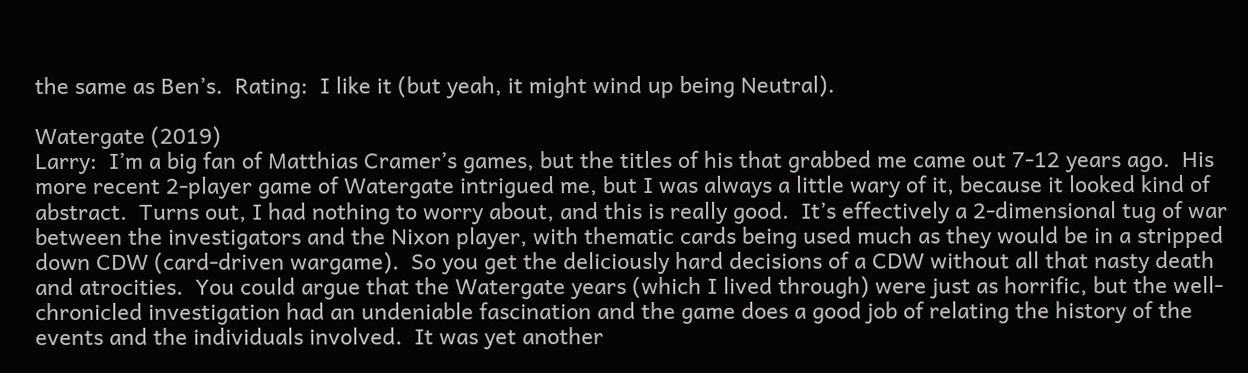the same as Ben’s.  Rating:  I like it (but yeah, it might wind up being Neutral).

Watergate (2019)
Larry:  I’m a big fan of Matthias Cramer’s games, but the titles of his that grabbed me came out 7-12 years ago.  His more recent 2-player game of Watergate intrigued me, but I was always a little wary of it, because it looked kind of abstract.  Turns out, I had nothing to worry about, and this is really good.  It’s effectively a 2-dimensional tug of war between the investigators and the Nixon player, with thematic cards being used much as they would be in a stripped down CDW (card-driven wargame).  So you get the deliciously hard decisions of a CDW without all that nasty death and atrocities.  You could argue that the Watergate years (which I lived through) were just as horrific, but the well-chronicled investigation had an undeniable fascination and the game does a good job of relating the history of the events and the individuals involved.  It was yet another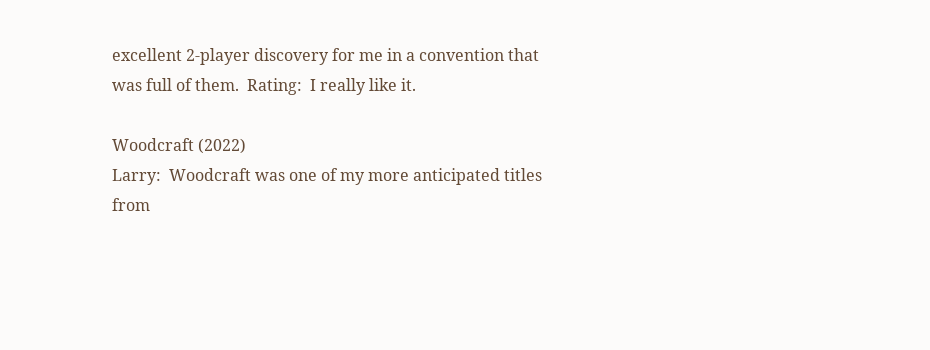excellent 2-player discovery for me in a convention that was full of them.  Rating:  I really like it.

Woodcraft (2022)
Larry:  Woodcraft was one of my more anticipated titles from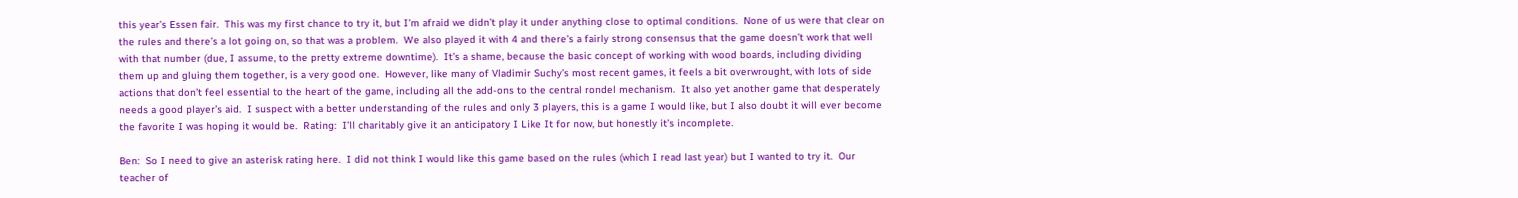this year’s Essen fair.  This was my first chance to try it, but I’m afraid we didn’t play it under anything close to optimal conditions.  None of us were that clear on the rules and there’s a lot going on, so that was a problem.  We also played it with 4 and there’s a fairly strong consensus that the game doesn’t work that well with that number (due, I assume, to the pretty extreme downtime).  It’s a shame, because the basic concept of working with wood boards, including dividing them up and gluing them together, is a very good one.  However, like many of Vladimir Suchy’s most recent games, it feels a bit overwrought, with lots of side actions that don’t feel essential to the heart of the game, including all the add-ons to the central rondel mechanism.  It also yet another game that desperately needs a good player’s aid.  I suspect with a better understanding of the rules and only 3 players, this is a game I would like, but I also doubt it will ever become the favorite I was hoping it would be.  Rating:  I’ll charitably give it an anticipatory I Like It for now, but honestly it’s incomplete.

Ben:  So I need to give an asterisk rating here.  I did not think I would like this game based on the rules (which I read last year) but I wanted to try it.  Our teacher of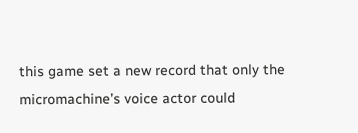this game set a new record that only the micromachine’s voice actor could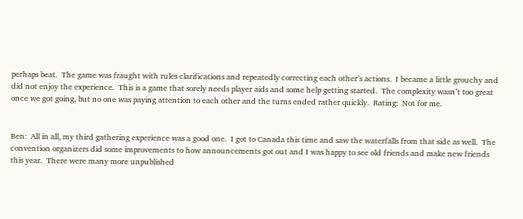perhaps beat.  The game was fraught with rules clarifications and repeatedly correcting each other’s actions.  I became a little grouchy and did not enjoy the experience.  This is a game that sorely needs player aids and some help getting started.  The complexity wasn’t too great once we got going, but no one was paying attention to each other and the turns ended rather quickly.  Rating:  Not for me.


Ben:  All in all, my third gathering experience was a good one.  I got to Canada this time and saw the waterfalls from that side as well.  The convention organizers did some improvements to how announcements got out and I was happy to see old friends and make new friends this year.  There were many more unpublished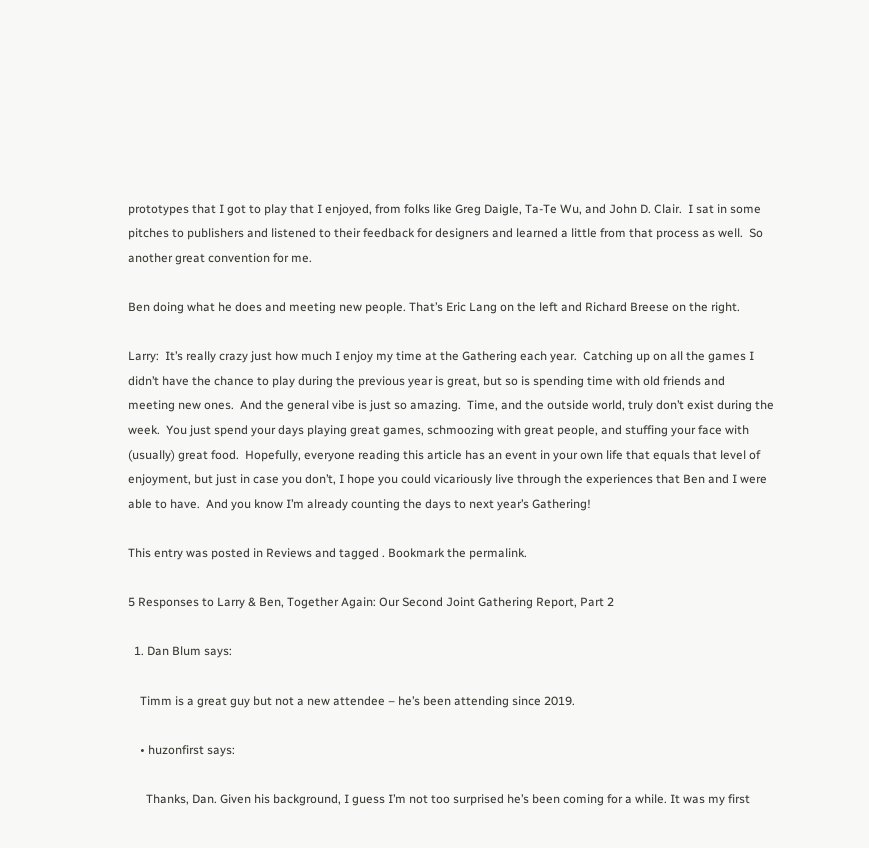prototypes that I got to play that I enjoyed, from folks like Greg Daigle, Ta-Te Wu, and John D. Clair.  I sat in some pitches to publishers and listened to their feedback for designers and learned a little from that process as well.  So another great convention for me.

Ben doing what he does and meeting new people. That’s Eric Lang on the left and Richard Breese on the right.

Larry:  It’s really crazy just how much I enjoy my time at the Gathering each year.  Catching up on all the games I didn’t have the chance to play during the previous year is great, but so is spending time with old friends and meeting new ones.  And the general vibe is just so amazing.  Time, and the outside world, truly don’t exist during the week.  You just spend your days playing great games, schmoozing with great people, and stuffing your face with (usually) great food.  Hopefully, everyone reading this article has an event in your own life that equals that level of enjoyment, but just in case you don’t, I hope you could vicariously live through the experiences that Ben and I were able to have.  And you know I’m already counting the days to next year’s Gathering!

This entry was posted in Reviews and tagged . Bookmark the permalink.

5 Responses to Larry & Ben, Together Again: Our Second Joint Gathering Report, Part 2

  1. Dan Blum says:

    Timm is a great guy but not a new attendee – he’s been attending since 2019.

    • huzonfirst says:

      Thanks, Dan. Given his background, I guess I’m not too surprised he’s been coming for a while. It was my first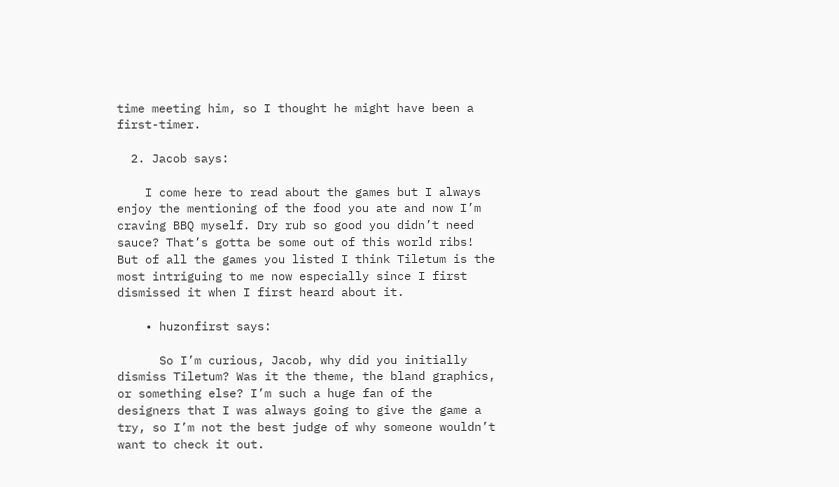time meeting him, so I thought he might have been a first-timer.

  2. Jacob says:

    I come here to read about the games but I always enjoy the mentioning of the food you ate and now I’m craving BBQ myself. Dry rub so good you didn’t need sauce? That’s gotta be some out of this world ribs! But of all the games you listed I think Tiletum is the most intriguing to me now especially since I first dismissed it when I first heard about it.

    • huzonfirst says:

      So I’m curious, Jacob, why did you initially dismiss Tiletum? Was it the theme, the bland graphics, or something else? I’m such a huge fan of the designers that I was always going to give the game a try, so I’m not the best judge of why someone wouldn’t want to check it out.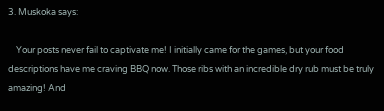3. Muskoka says:

    Your posts never fail to captivate me! I initially came for the games, but your food descriptions have me craving BBQ now. Those ribs with an incredible dry rub must be truly amazing! And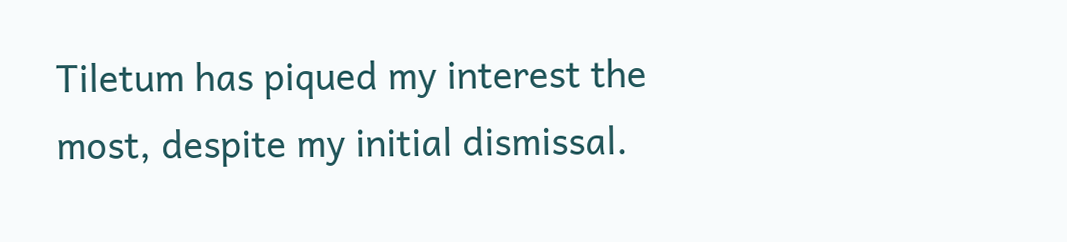Tiletum has piqued my interest the most, despite my initial dismissal.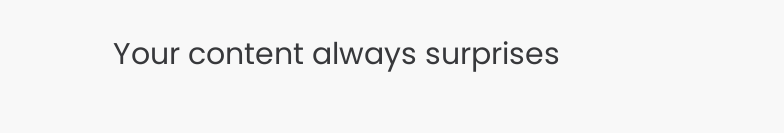Your content always surprises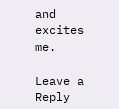and excites me.

Leave a Reply